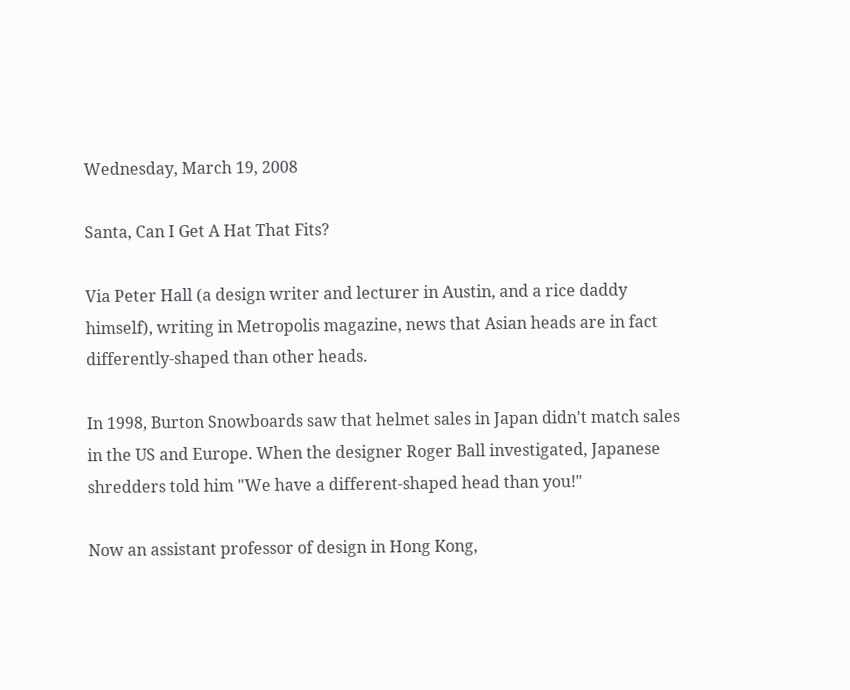Wednesday, March 19, 2008

Santa, Can I Get A Hat That Fits?

Via Peter Hall (a design writer and lecturer in Austin, and a rice daddy himself), writing in Metropolis magazine, news that Asian heads are in fact differently-shaped than other heads.

In 1998, Burton Snowboards saw that helmet sales in Japan didn't match sales in the US and Europe. When the designer Roger Ball investigated, Japanese shredders told him "We have a different-shaped head than you!"

Now an assistant professor of design in Hong Kong,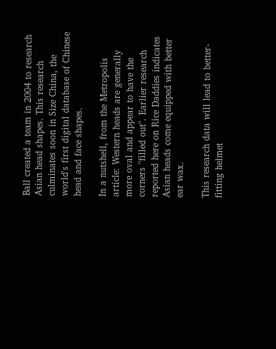Ball created a team in 2004 to research Asian head shapes. This research culminates soon in Size China, the world's first digital database of Chinese head and face shapes.

In a nutshell, from the Metropolis article: Western heads are generally more oval and appear to have the corners "filled out". Earlier research reported here on Rice Daddies indicates Asian heads come equipped with better ear wax.

This research data will lead to better-fitting helmet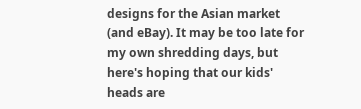designs for the Asian market (and eBay). It may be too late for my own shredding days, but here's hoping that our kids' heads are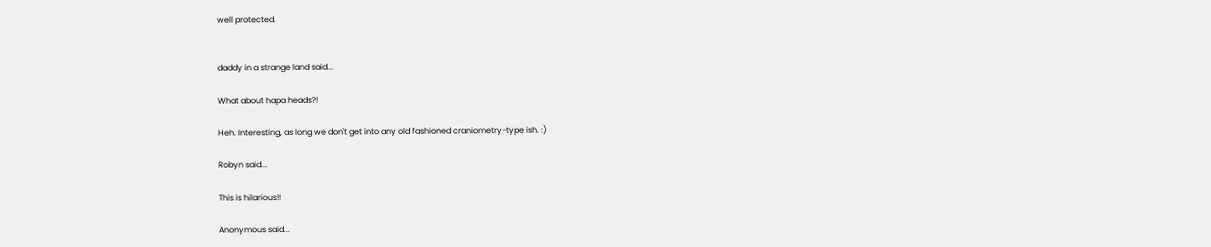well protected.


daddy in a strange land said...

What about hapa heads?!

Heh. Interesting, as long we don't get into any old fashioned craniometry-type ish. :)

Robyn said...

This is hilarious!!

Anonymous said...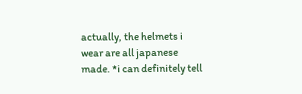actually, the helmets i wear are all japanese made. *i can definitely tell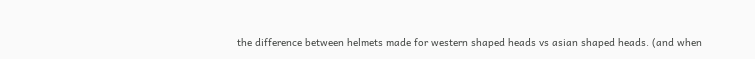the difference between helmets made for western shaped heads vs asian shaped heads. (and when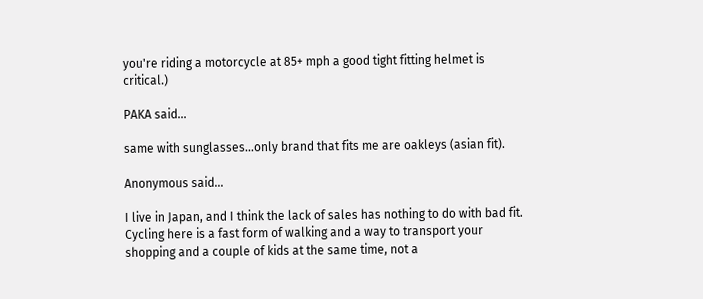you're riding a motorcycle at 85+ mph a good tight fitting helmet is critical.)

PAKA said...

same with sunglasses...only brand that fits me are oakleys (asian fit).

Anonymous said...

I live in Japan, and I think the lack of sales has nothing to do with bad fit. Cycling here is a fast form of walking and a way to transport your shopping and a couple of kids at the same time, not a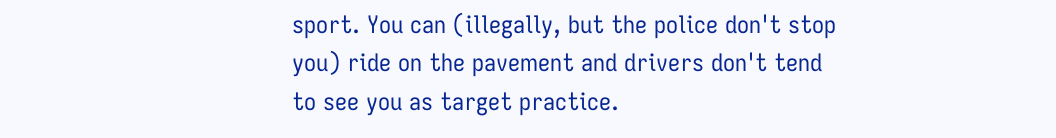sport. You can (illegally, but the police don't stop you) ride on the pavement and drivers don't tend to see you as target practice.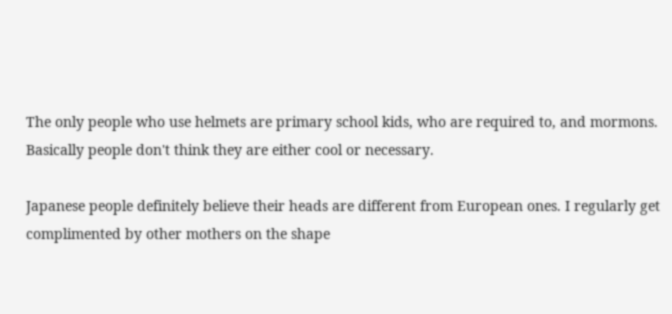The only people who use helmets are primary school kids, who are required to, and mormons. Basically people don't think they are either cool or necessary.

Japanese people definitely believe their heads are different from European ones. I regularly get complimented by other mothers on the shape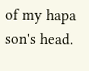of my hapa son's head.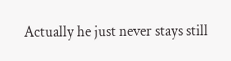Actually he just never stays still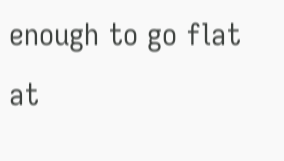enough to go flat at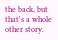the back, but that's a whole other story.